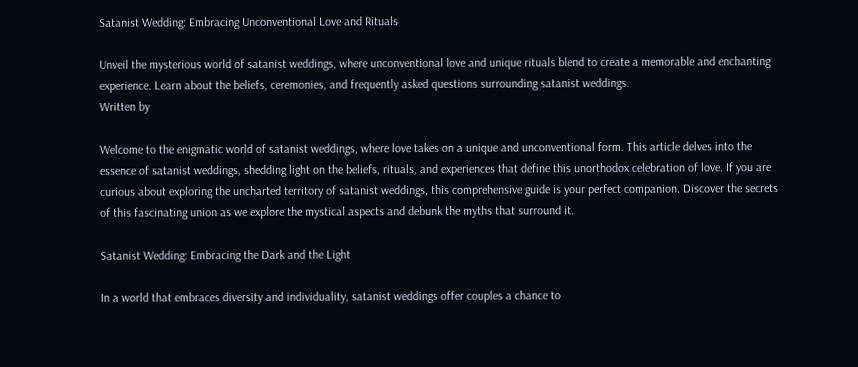Satanist Wedding: Embracing Unconventional Love and Rituals

Unveil the mysterious world of satanist weddings, where unconventional love and unique rituals blend to create a memorable and enchanting experience. Learn about the beliefs, ceremonies, and frequently asked questions surrounding satanist weddings.
Written by

Welcome to the enigmatic world of satanist weddings, where love takes on a unique and unconventional form. This article delves into the essence of satanist weddings, shedding light on the beliefs, rituals, and experiences that define this unorthodox celebration of love. If you are curious about exploring the uncharted territory of satanist weddings, this comprehensive guide is your perfect companion. Discover the secrets of this fascinating union as we explore the mystical aspects and debunk the myths that surround it.

Satanist Wedding: Embracing the Dark and the Light

In a world that embraces diversity and individuality, satanist weddings offer couples a chance to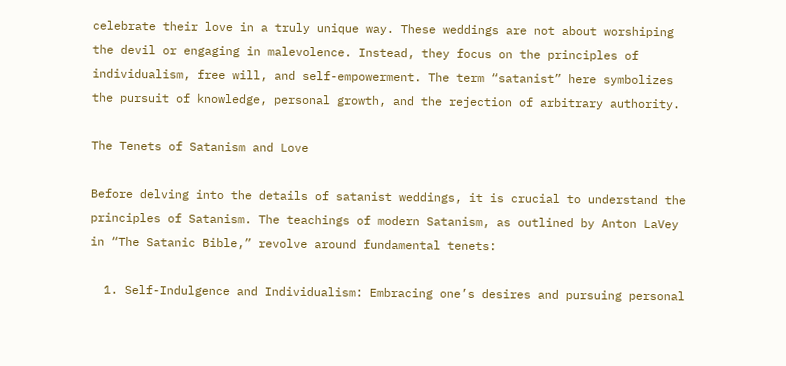celebrate their love in a truly unique way. These weddings are not about worshiping the devil or engaging in malevolence. Instead, they focus on the principles of individualism, free will, and self-empowerment. The term “satanist” here symbolizes the pursuit of knowledge, personal growth, and the rejection of arbitrary authority.

The Tenets of Satanism and Love

Before delving into the details of satanist weddings, it is crucial to understand the principles of Satanism. The teachings of modern Satanism, as outlined by Anton LaVey in “The Satanic Bible,” revolve around fundamental tenets:

  1. Self-Indulgence and Individualism: Embracing one’s desires and pursuing personal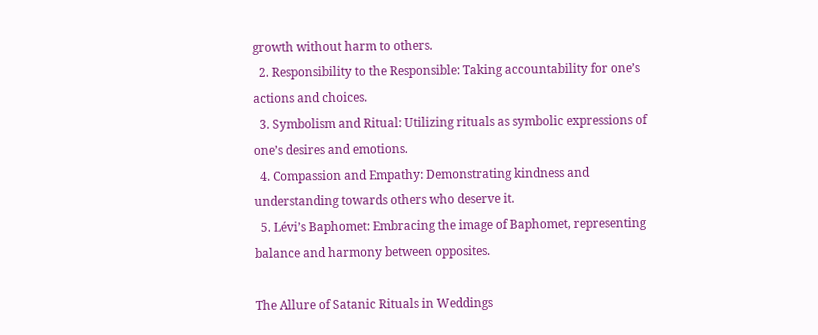growth without harm to others.
  2. Responsibility to the Responsible: Taking accountability for one’s actions and choices.
  3. Symbolism and Ritual: Utilizing rituals as symbolic expressions of one’s desires and emotions.
  4. Compassion and Empathy: Demonstrating kindness and understanding towards others who deserve it.
  5. Lévi’s Baphomet: Embracing the image of Baphomet, representing balance and harmony between opposites.

The Allure of Satanic Rituals in Weddings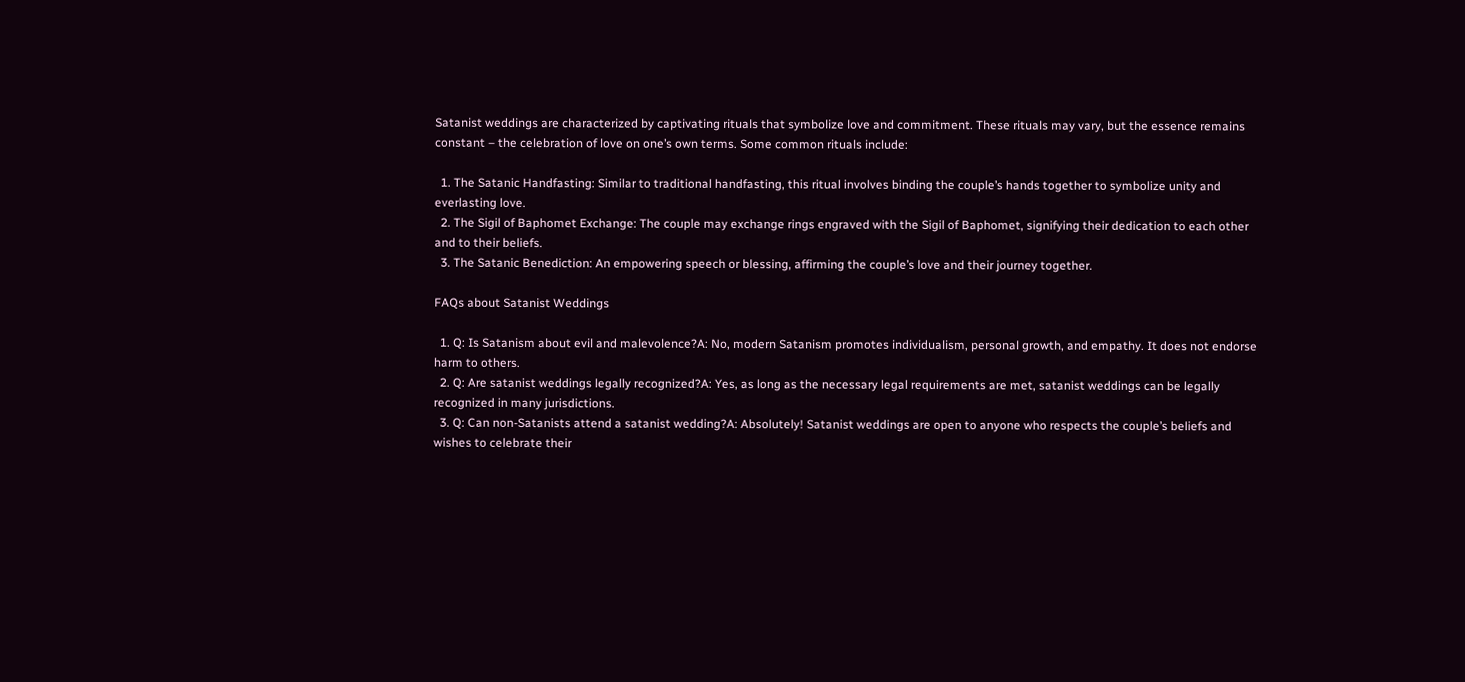Satanist weddings are characterized by captivating rituals that symbolize love and commitment. These rituals may vary, but the essence remains constant – the celebration of love on one’s own terms. Some common rituals include:

  1. The Satanic Handfasting: Similar to traditional handfasting, this ritual involves binding the couple’s hands together to symbolize unity and everlasting love.
  2. The Sigil of Baphomet Exchange: The couple may exchange rings engraved with the Sigil of Baphomet, signifying their dedication to each other and to their beliefs.
  3. The Satanic Benediction: An empowering speech or blessing, affirming the couple’s love and their journey together.

FAQs about Satanist Weddings

  1. Q: Is Satanism about evil and malevolence?A: No, modern Satanism promotes individualism, personal growth, and empathy. It does not endorse harm to others.
  2. Q: Are satanist weddings legally recognized?A: Yes, as long as the necessary legal requirements are met, satanist weddings can be legally recognized in many jurisdictions.
  3. Q: Can non-Satanists attend a satanist wedding?A: Absolutely! Satanist weddings are open to anyone who respects the couple’s beliefs and wishes to celebrate their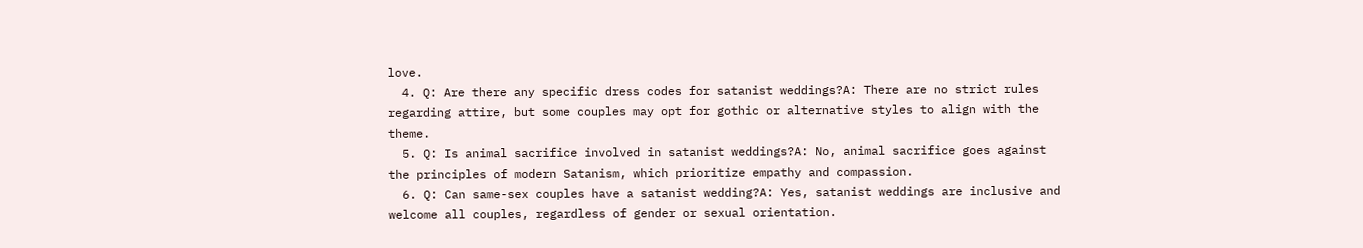love.
  4. Q: Are there any specific dress codes for satanist weddings?A: There are no strict rules regarding attire, but some couples may opt for gothic or alternative styles to align with the theme.
  5. Q: Is animal sacrifice involved in satanist weddings?A: No, animal sacrifice goes against the principles of modern Satanism, which prioritize empathy and compassion.
  6. Q: Can same-sex couples have a satanist wedding?A: Yes, satanist weddings are inclusive and welcome all couples, regardless of gender or sexual orientation.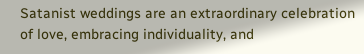Satanist weddings are an extraordinary celebration of love, embracing individuality, and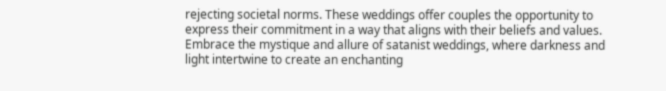rejecting societal norms. These weddings offer couples the opportunity to express their commitment in a way that aligns with their beliefs and values. Embrace the mystique and allure of satanist weddings, where darkness and light intertwine to create an enchanting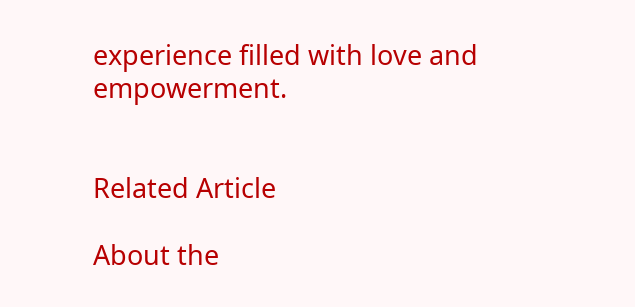experience filled with love and empowerment.


Related Article

About the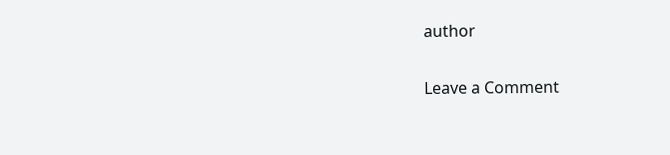author

Leave a Comment